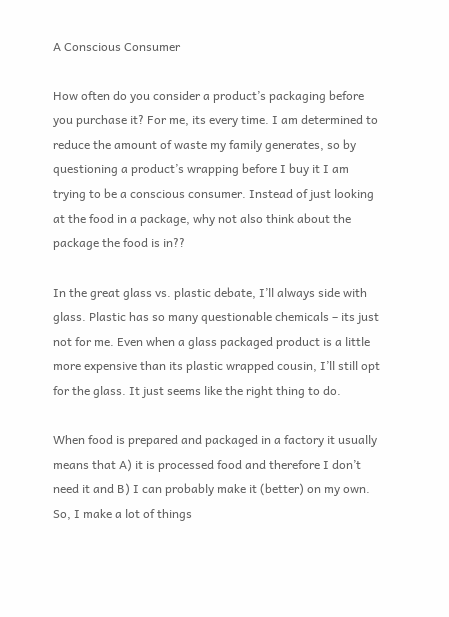A Conscious Consumer

How often do you consider a product’s packaging before you purchase it? For me, its every time. I am determined to reduce the amount of waste my family generates, so by questioning a product’s wrapping before I buy it I am trying to be a conscious consumer. Instead of just looking at the food in a package, why not also think about the package the food is in??

In the great glass vs. plastic debate, I’ll always side with glass. Plastic has so many questionable chemicals – its just not for me. Even when a glass packaged product is a little more expensive than its plastic wrapped cousin, I’ll still opt for the glass. It just seems like the right thing to do.

When food is prepared and packaged in a factory it usually means that A) it is processed food and therefore I don’t need it and B) I can probably make it (better) on my own. So, I make a lot of things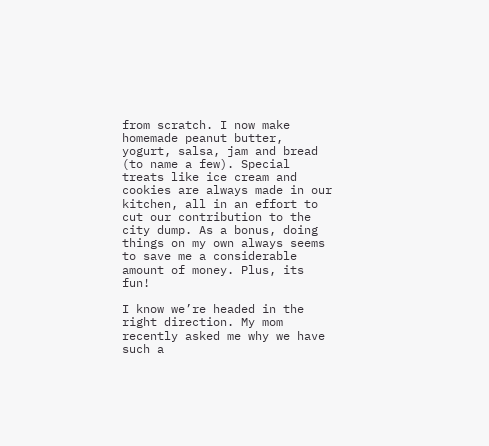from scratch. I now make homemade peanut butter, yogurt, salsa, jam and bread (to name a few). Special treats like ice cream and cookies are always made in our kitchen, all in an effort to cut our contribution to the city dump. As a bonus, doing things on my own always seems to save me a considerable amount of money. Plus, its fun!

I know we’re headed in the right direction. My mom recently asked me why we have such a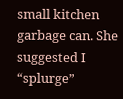small kitchen garbage can. She suggested I “splurge”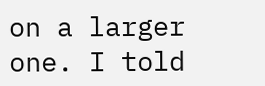on a larger one. I told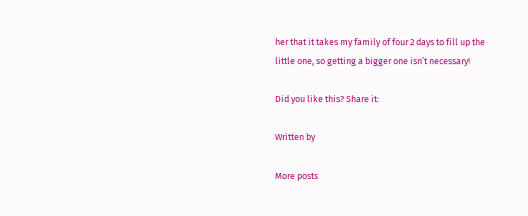her that it takes my family of four 2 days to fill up the little one, so getting a bigger one isn’t necessary!

Did you like this? Share it:

Written by

More posts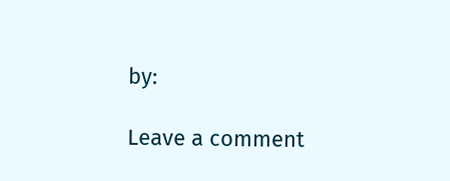by:

Leave a comment